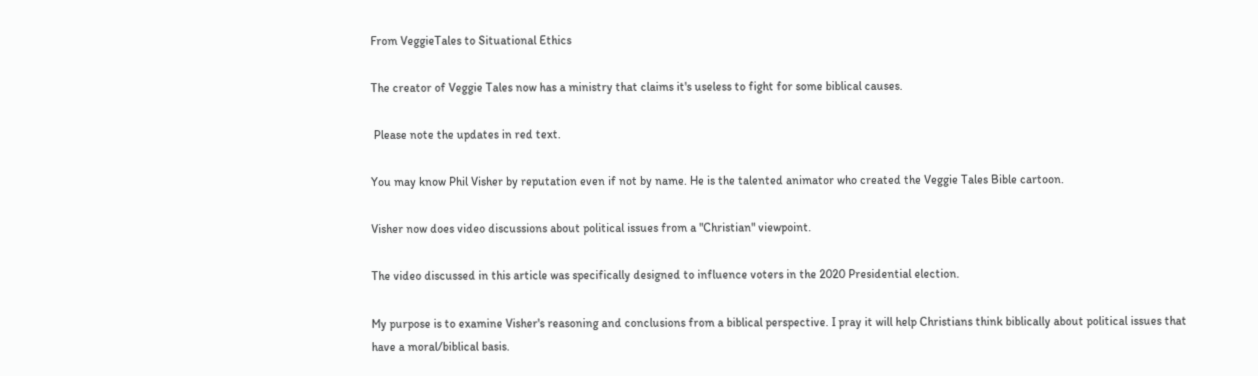From VeggieTales to Situational Ethics

The creator of Veggie Tales now has a ministry that claims it's useless to fight for some biblical causes.

 Please note the updates in red text.

You may know Phil Visher by reputation even if not by name. He is the talented animator who created the Veggie Tales Bible cartoon.

Visher now does video discussions about political issues from a "Christian" viewpoint.

The video discussed in this article was specifically designed to influence voters in the 2020 Presidential election.

My purpose is to examine Visher's reasoning and conclusions from a biblical perspective. I pray it will help Christians think biblically about political issues that have a moral/biblical basis.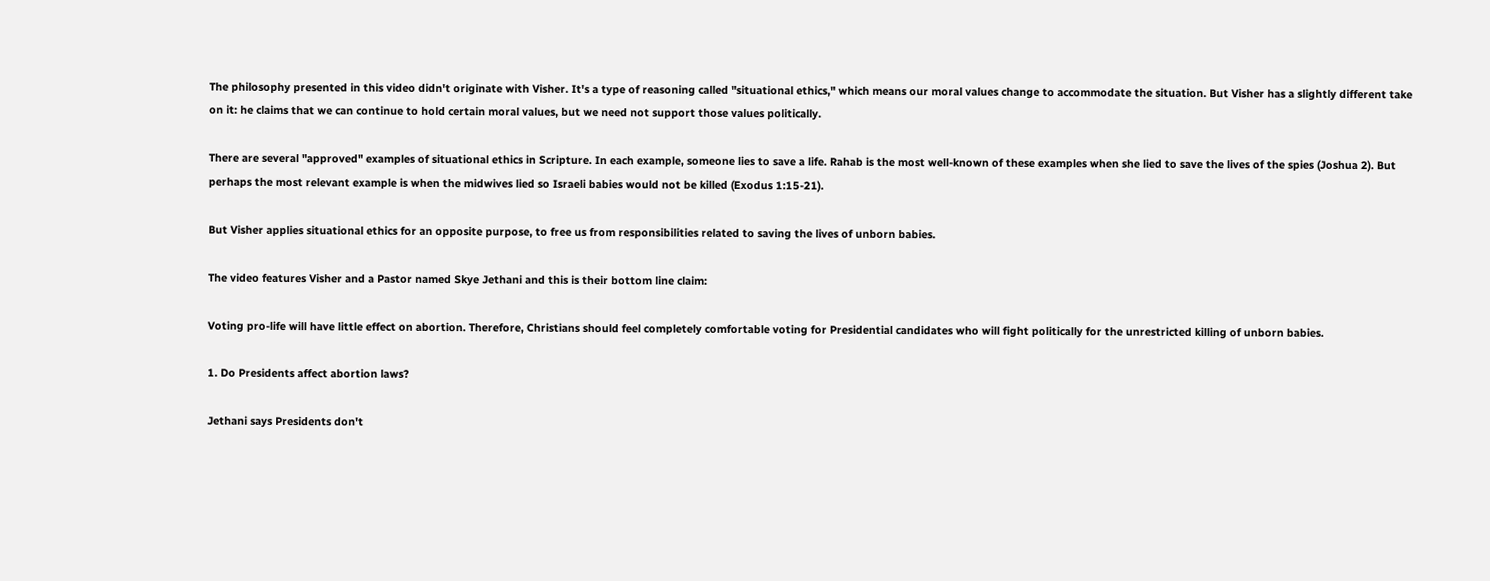The philosophy presented in this video didn't originate with Visher. It's a type of reasoning called "situational ethics," which means our moral values change to accommodate the situation. But Visher has a slightly different take on it: he claims that we can continue to hold certain moral values, but we need not support those values politically.

There are several "approved" examples of situational ethics in Scripture. In each example, someone lies to save a life. Rahab is the most well-known of these examples when she lied to save the lives of the spies (Joshua 2). But perhaps the most relevant example is when the midwives lied so Israeli babies would not be killed (Exodus 1:15-21).

But Visher applies situational ethics for an opposite purpose, to free us from responsibilities related to saving the lives of unborn babies.

The video features Visher and a Pastor named Skye Jethani and this is their bottom line claim:

Voting pro-life will have little effect on abortion. Therefore, Christians should feel completely comfortable voting for Presidential candidates who will fight politically for the unrestricted killing of unborn babies.

1. Do Presidents affect abortion laws?

Jethani says Presidents don't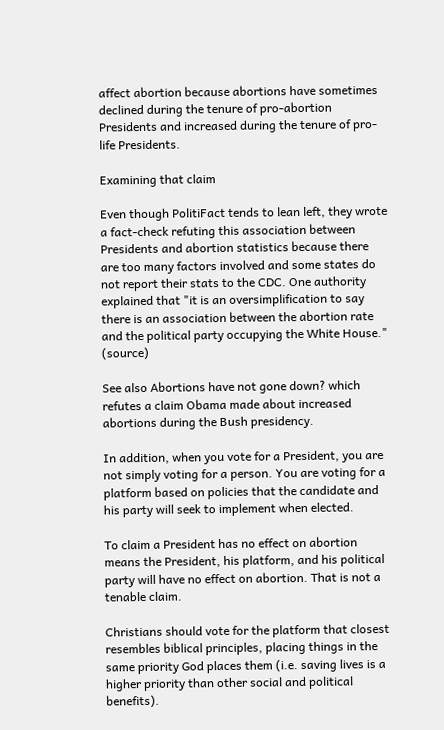affect abortion because abortions have sometimes declined during the tenure of pro-abortion Presidents and increased during the tenure of pro-life Presidents.

Examining that claim

Even though PolitiFact tends to lean left, they wrote a fact-check refuting this association between Presidents and abortion statistics because there are too many factors involved and some states do not report their stats to the CDC. One authority explained that "it is an oversimplification to say there is an association between the abortion rate and the political party occupying the White House." (source)

See also Abortions have not gone down? which refutes a claim Obama made about increased abortions during the Bush presidency.

In addition, when you vote for a President, you are not simply voting for a person. You are voting for a platform based on policies that the candidate and his party will seek to implement when elected.

To claim a President has no effect on abortion means the President, his platform, and his political party will have no effect on abortion. That is not a tenable claim.

Christians should vote for the platform that closest resembles biblical principles, placing things in the same priority God places them (i.e. saving lives is a higher priority than other social and political benefits).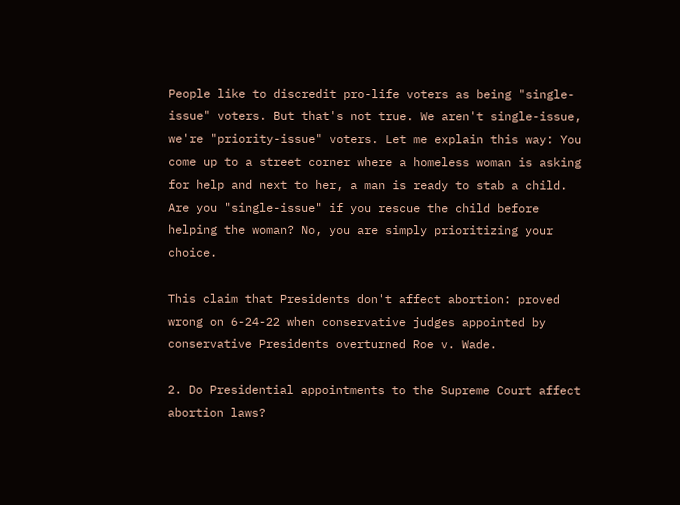People like to discredit pro-life voters as being "single-issue" voters. But that's not true. We aren't single-issue, we're "priority-issue" voters. Let me explain this way: You come up to a street corner where a homeless woman is asking for help and next to her, a man is ready to stab a child. Are you "single-issue" if you rescue the child before helping the woman? No, you are simply prioritizing your choice.

This claim that Presidents don't affect abortion: proved wrong on 6-24-22 when conservative judges appointed by conservative Presidents overturned Roe v. Wade.

2. Do Presidential appointments to the Supreme Court affect  abortion laws?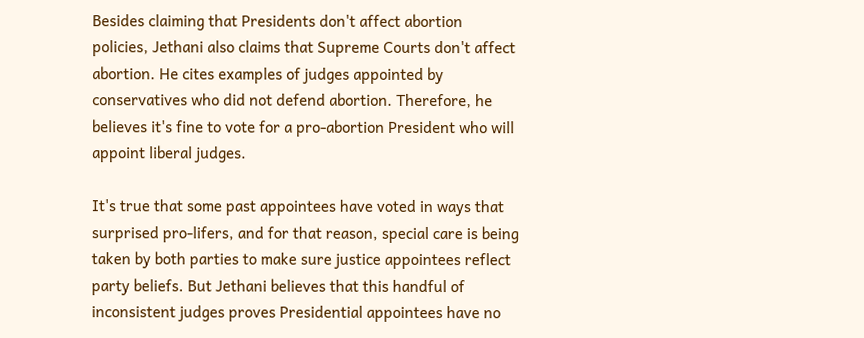Besides claiming that Presidents don't affect abortion policies, Jethani also claims that Supreme Courts don't affect abortion. He cites examples of judges appointed by conservatives who did not defend abortion. Therefore, he believes it's fine to vote for a pro-abortion President who will appoint liberal judges.

It's true that some past appointees have voted in ways that surprised pro-lifers, and for that reason, special care is being taken by both parties to make sure justice appointees reflect party beliefs. But Jethani believes that this handful of inconsistent judges proves Presidential appointees have no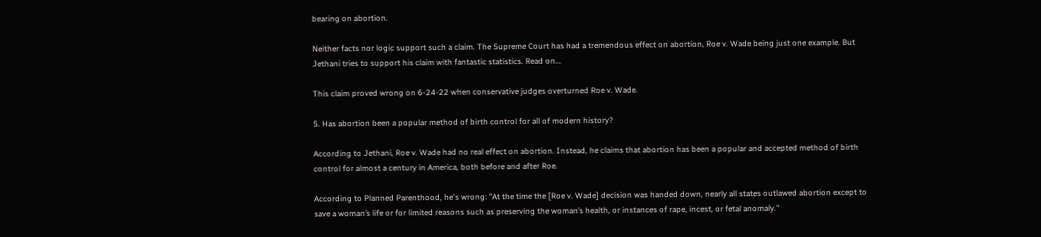bearing on abortion.

Neither facts nor logic support such a claim. The Supreme Court has had a tremendous effect on abortion, Roe v. Wade being just one example. But Jethani tries to support his claim with fantastic statistics. Read on...

This claim proved wrong on 6-24-22 when conservative judges overturned Roe v. Wade.

5. Has abortion been a popular method of birth control for all of modern history?

According to Jethani, Roe v. Wade had no real effect on abortion. Instead, he claims that abortion has been a popular and accepted method of birth control for almost a century in America, both before and after Roe.

According to Planned Parenthood, he's wrong: "At the time the [Roe v. Wade] decision was handed down, nearly all states outlawed abortion except to save a woman’s life or for limited reasons such as preserving the woman’s health, or instances of rape, incest, or fetal anomaly."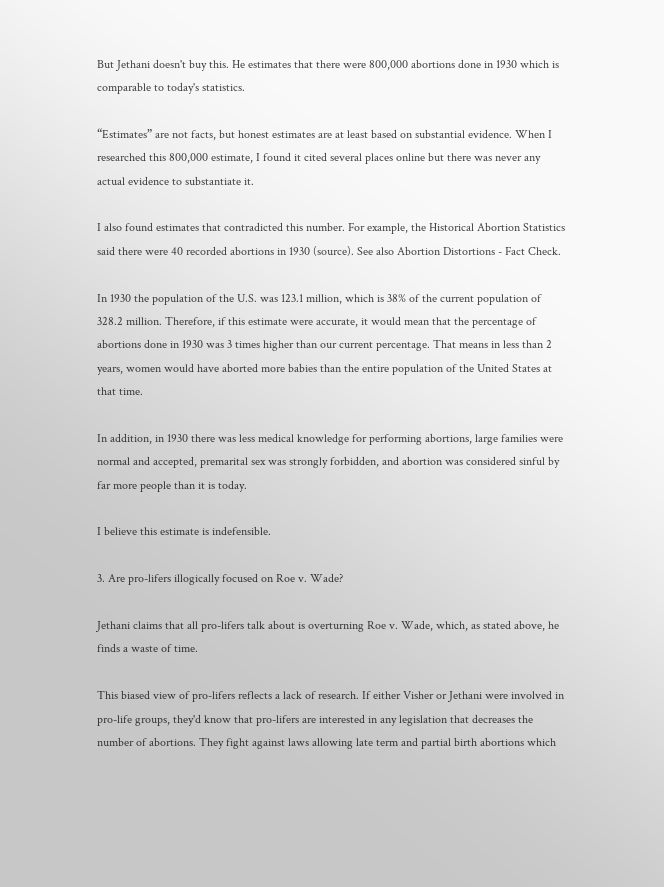But Jethani doesn't buy this. He estimates that there were 800,000 abortions done in 1930 which is comparable to today's statistics.

“Estimates” are not facts, but honest estimates are at least based on substantial evidence. When I researched this 800,000 estimate, I found it cited several places online but there was never any actual evidence to substantiate it.

I also found estimates that contradicted this number. For example, the Historical Abortion Statistics said there were 40 recorded abortions in 1930 (source). See also Abortion Distortions - Fact Check.

In 1930 the population of the U.S. was 123.1 million, which is 38% of the current population of 328.2 million. Therefore, if this estimate were accurate, it would mean that the percentage of abortions done in 1930 was 3 times higher than our current percentage. That means in less than 2 years, women would have aborted more babies than the entire population of the United States at that time.

In addition, in 1930 there was less medical knowledge for performing abortions, large families were normal and accepted, premarital sex was strongly forbidden, and abortion was considered sinful by far more people than it is today.

I believe this estimate is indefensible.

3. Are pro-lifers illogically focused on Roe v. Wade?

Jethani claims that all pro-lifers talk about is overturning Roe v. Wade, which, as stated above, he finds a waste of time.

This biased view of pro-lifers reflects a lack of research. If either Visher or Jethani were involved in pro-life groups, they'd know that pro-lifers are interested in any legislation that decreases the number of abortions. They fight against laws allowing late term and partial birth abortions which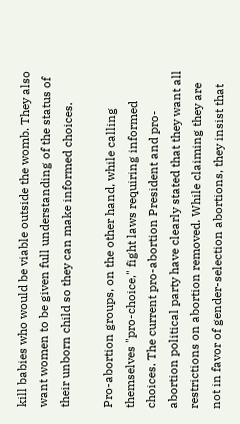kill babies who would be viable outside the womb. They also want women to be given full understanding of the status of their unborn child so they can make informed choices.

Pro-abortion groups, on the other hand, while calling themselves "pro-choice," fight laws requiring informed choices. The current pro-abortion President and pro-abortion political party have clearly stated that they want all restrictions on abortion removed. While claiming they are not in favor of gender-selection abortions, they insist that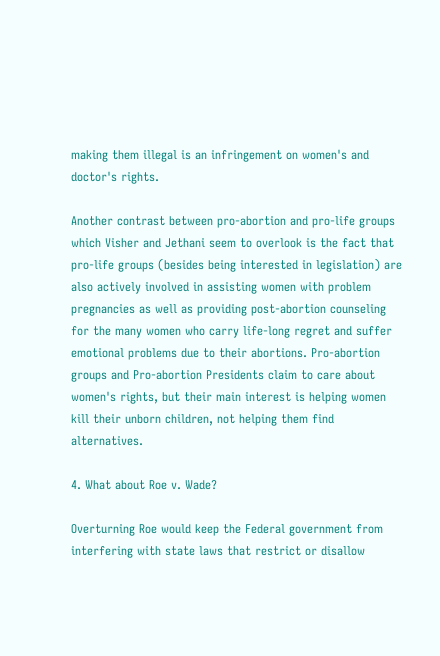making them illegal is an infringement on women's and doctor's rights.

Another contrast between pro-abortion and pro-life groups which Visher and Jethani seem to overlook is the fact that pro-life groups (besides being interested in legislation) are also actively involved in assisting women with problem pregnancies as well as providing post-abortion counseling for the many women who carry life-long regret and suffer emotional problems due to their abortions. Pro-abortion groups and Pro-abortion Presidents claim to care about women's rights, but their main interest is helping women kill their unborn children, not helping them find alternatives.

4. What about Roe v. Wade?

Overturning Roe would keep the Federal government from interfering with state laws that restrict or disallow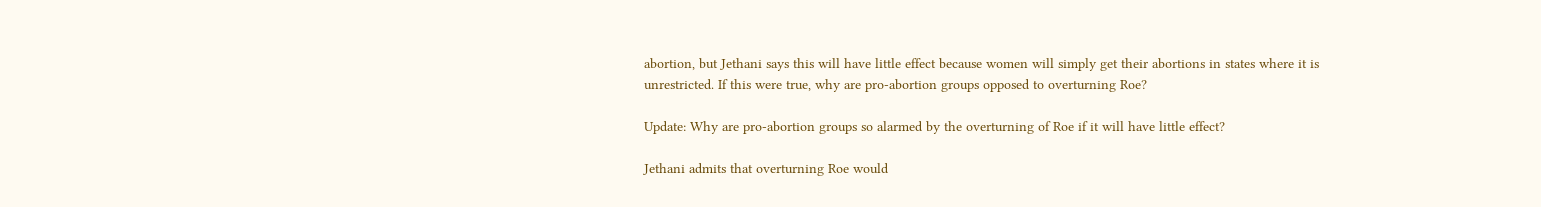abortion, but Jethani says this will have little effect because women will simply get their abortions in states where it is unrestricted. If this were true, why are pro-abortion groups opposed to overturning Roe?

Update: Why are pro-abortion groups so alarmed by the overturning of Roe if it will have little effect?

Jethani admits that overturning Roe would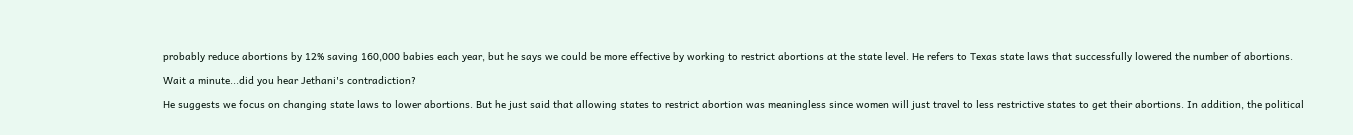probably reduce abortions by 12% saving 160,000 babies each year, but he says we could be more effective by working to restrict abortions at the state level. He refers to Texas state laws that successfully lowered the number of abortions.

Wait a minute...did you hear Jethani's contradiction?

He suggests we focus on changing state laws to lower abortions. But he just said that allowing states to restrict abortion was meaningless since women will just travel to less restrictive states to get their abortions. In addition, the political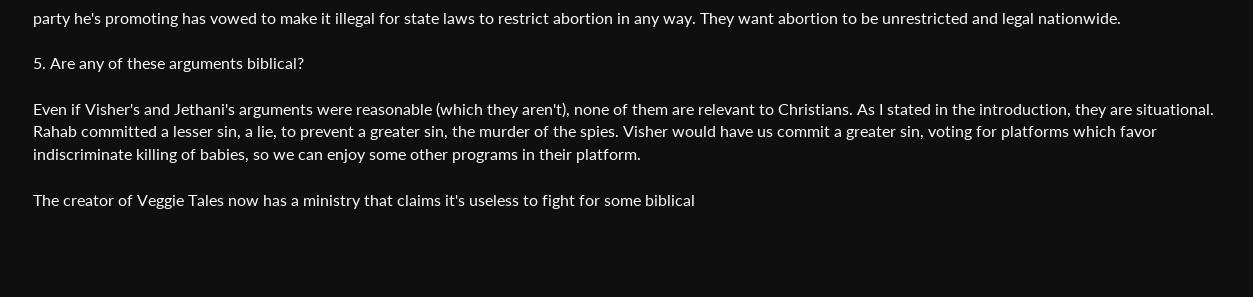party he's promoting has vowed to make it illegal for state laws to restrict abortion in any way. They want abortion to be unrestricted and legal nationwide.

5. Are any of these arguments biblical?

Even if Visher's and Jethani's arguments were reasonable (which they aren't), none of them are relevant to Christians. As I stated in the introduction, they are situational. Rahab committed a lesser sin, a lie, to prevent a greater sin, the murder of the spies. Visher would have us commit a greater sin, voting for platforms which favor indiscriminate killing of babies, so we can enjoy some other programs in their platform.

The creator of Veggie Tales now has a ministry that claims it's useless to fight for some biblical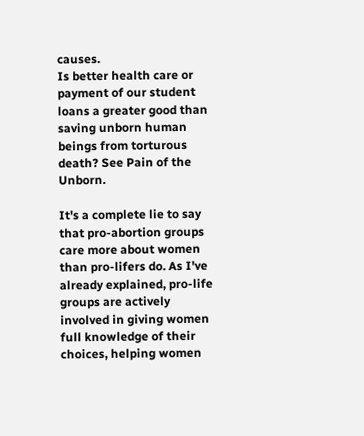causes.
Is better health care or payment of our student loans a greater good than saving unborn human beings from torturous death? See Pain of the Unborn.

It's a complete lie to say that pro-abortion groups care more about women than pro-lifers do. As I've already explained, pro-life groups are actively involved in giving women full knowledge of their choices, helping women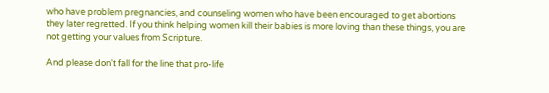who have problem pregnancies, and counseling women who have been encouraged to get abortions they later regretted. If you think helping women kill their babies is more loving than these things, you are not getting your values from Scripture.

And please don't fall for the line that pro-life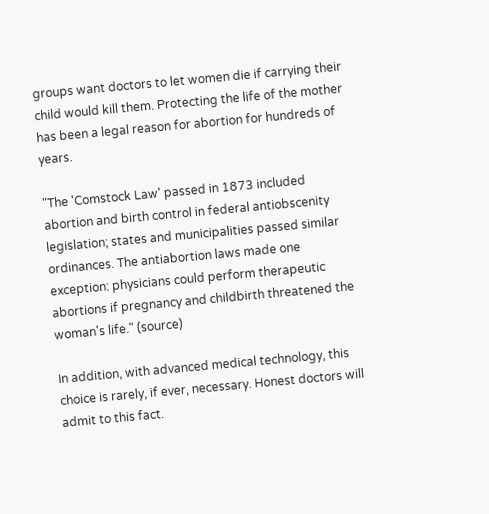groups want doctors to let women die if carrying their child would kill them. Protecting the life of the mother has been a legal reason for abortion for hundreds of years.

"The 'Comstock Law' passed in 1873 included abortion and birth control in federal antiobscenity legislation; states and municipalities passed similar ordinances. The antiabortion laws made one exception: physicians could perform therapeutic abortions if pregnancy and childbirth threatened the woman's life." (source)

In addition, with advanced medical technology, this choice is rarely, if ever, necessary. Honest doctors will admit to this fact.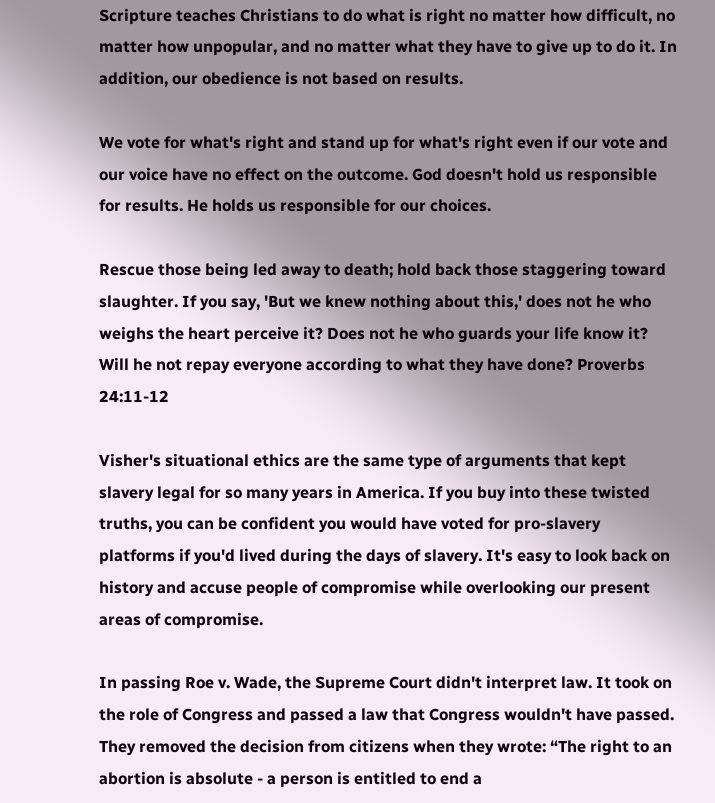Scripture teaches Christians to do what is right no matter how difficult, no matter how unpopular, and no matter what they have to give up to do it. In addition, our obedience is not based on results.

We vote for what's right and stand up for what's right even if our vote and our voice have no effect on the outcome. God doesn't hold us responsible for results. He holds us responsible for our choices.

Rescue those being led away to death; hold back those staggering toward slaughter. If you say, 'But we knew nothing about this,' does not he who weighs the heart perceive it? Does not he who guards your life know it? Will he not repay everyone according to what they have done? Proverbs 24:11-12

Visher's situational ethics are the same type of arguments that kept slavery legal for so many years in America. If you buy into these twisted truths, you can be confident you would have voted for pro-slavery platforms if you'd lived during the days of slavery. It's easy to look back on history and accuse people of compromise while overlooking our present areas of compromise.

In passing Roe v. Wade, the Supreme Court didn't interpret law. It took on the role of Congress and passed a law that Congress wouldn't have passed. They removed the decision from citizens when they wrote: “The right to an abortion is absolute - a person is entitled to end a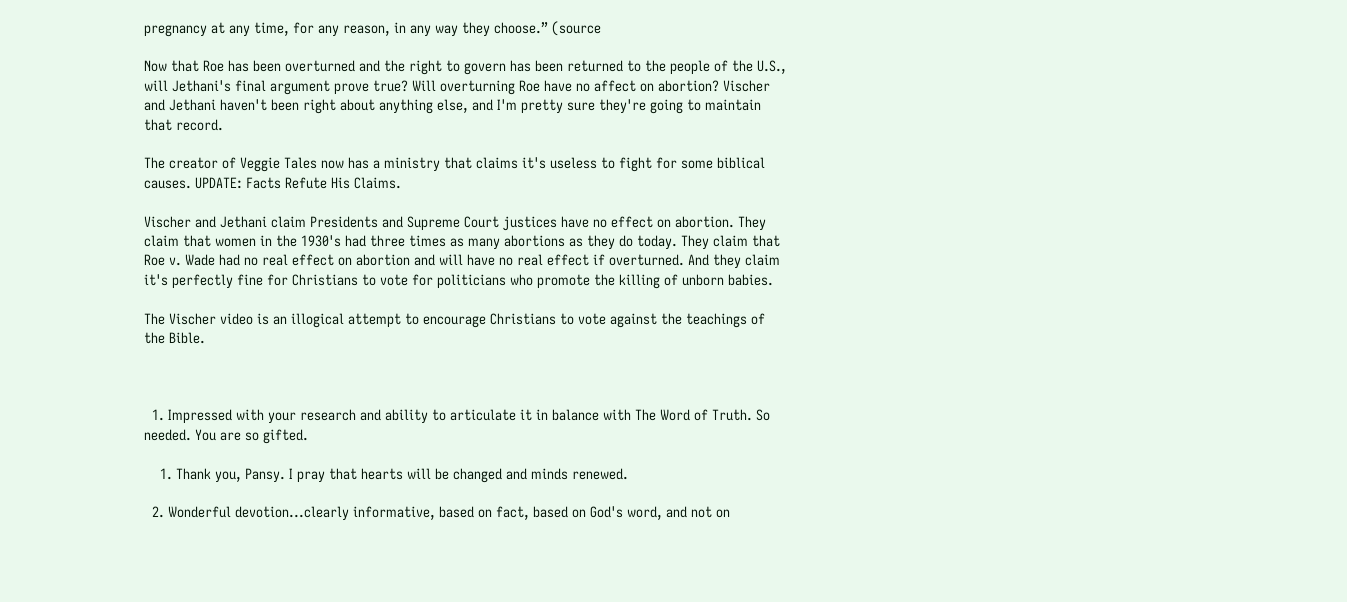pregnancy at any time, for any reason, in any way they choose.” (source

Now that Roe has been overturned and the right to govern has been returned to the people of the U.S., will Jethani's final argument prove true? Will overturning Roe have no affect on abortion? Vischer and Jethani haven't been right about anything else, and I'm pretty sure they're going to maintain that record.

The creator of Veggie Tales now has a ministry that claims it's useless to fight for some biblical causes. UPDATE: Facts Refute His Claims.

Vischer and Jethani claim Presidents and Supreme Court justices have no effect on abortion. They claim that women in the 1930's had three times as many abortions as they do today. They claim that Roe v. Wade had no real effect on abortion and will have no real effect if overturned. And they claim it's perfectly fine for Christians to vote for politicians who promote the killing of unborn babies.

The Vischer video is an illogical attempt to encourage Christians to vote against the teachings of the Bible.



  1. Impressed with your research and ability to articulate it in balance with The Word of Truth. So needed. You are so gifted.

    1. Thank you, Pansy. I pray that hearts will be changed and minds renewed.

  2. Wonderful devotion...clearly informative, based on fact, based on God's word, and not on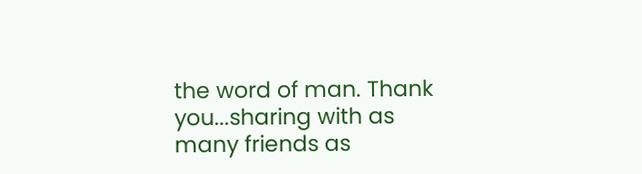the word of man. Thank you...sharing with as many friends as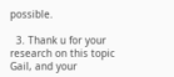possible.

  3. Thank u for your research on this topic Gail, and your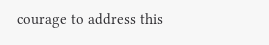courage to address this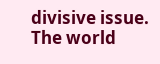divisive issue. The world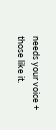needs your voice + those like it.